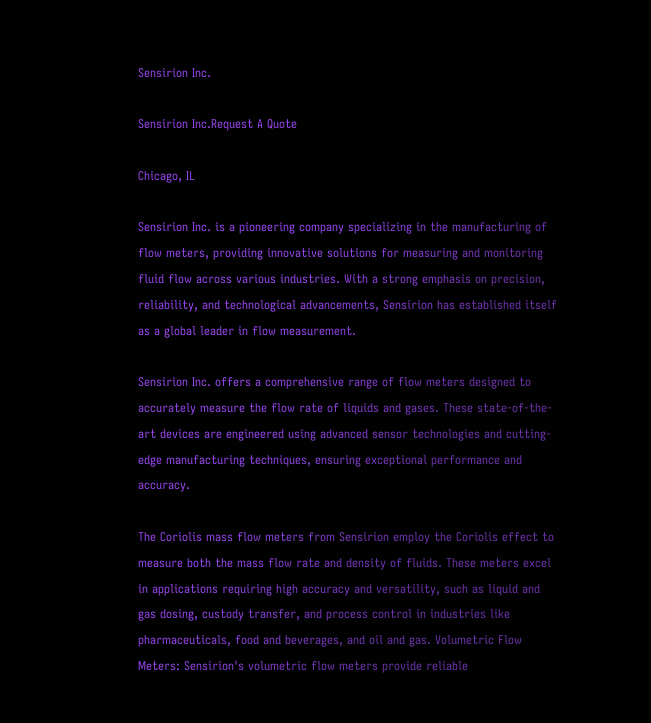Sensirion Inc.

Sensirion Inc.Request A Quote

Chicago, IL

Sensirion Inc. is a pioneering company specializing in the manufacturing of flow meters, providing innovative solutions for measuring and monitoring fluid flow across various industries. With a strong emphasis on precision, reliability, and technological advancements, Sensirion has established itself as a global leader in flow measurement.

Sensirion Inc. offers a comprehensive range of flow meters designed to accurately measure the flow rate of liquids and gases. These state-of-the-art devices are engineered using advanced sensor technologies and cutting-edge manufacturing techniques, ensuring exceptional performance and accuracy.

The Coriolis mass flow meters from Sensirion employ the Coriolis effect to measure both the mass flow rate and density of fluids. These meters excel in applications requiring high accuracy and versatility, such as liquid and gas dosing, custody transfer, and process control in industries like pharmaceuticals, food and beverages, and oil and gas. Volumetric Flow Meters: Sensirion's volumetric flow meters provide reliable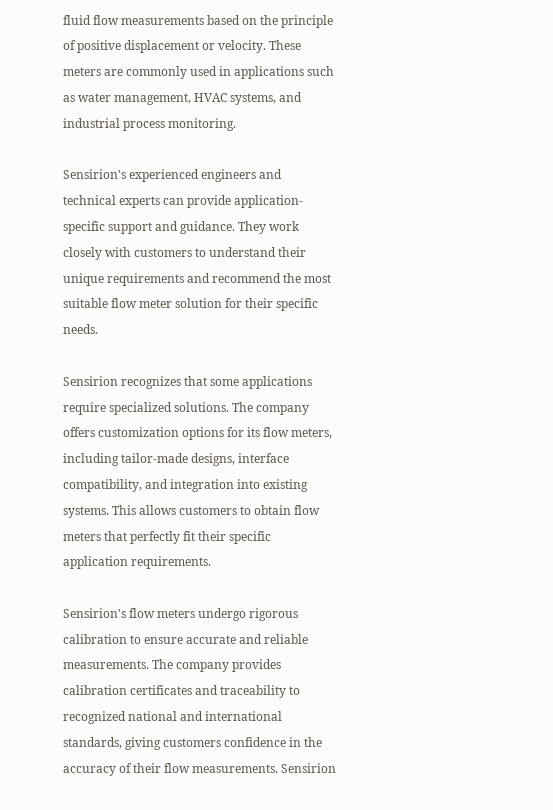fluid flow measurements based on the principle of positive displacement or velocity. These meters are commonly used in applications such as water management, HVAC systems, and industrial process monitoring.

Sensirion's experienced engineers and technical experts can provide application-specific support and guidance. They work closely with customers to understand their unique requirements and recommend the most suitable flow meter solution for their specific needs.

Sensirion recognizes that some applications require specialized solutions. The company offers customization options for its flow meters, including tailor-made designs, interface compatibility, and integration into existing systems. This allows customers to obtain flow meters that perfectly fit their specific application requirements.

Sensirion's flow meters undergo rigorous calibration to ensure accurate and reliable measurements. The company provides calibration certificates and traceability to recognized national and international standards, giving customers confidence in the accuracy of their flow measurements. Sensirion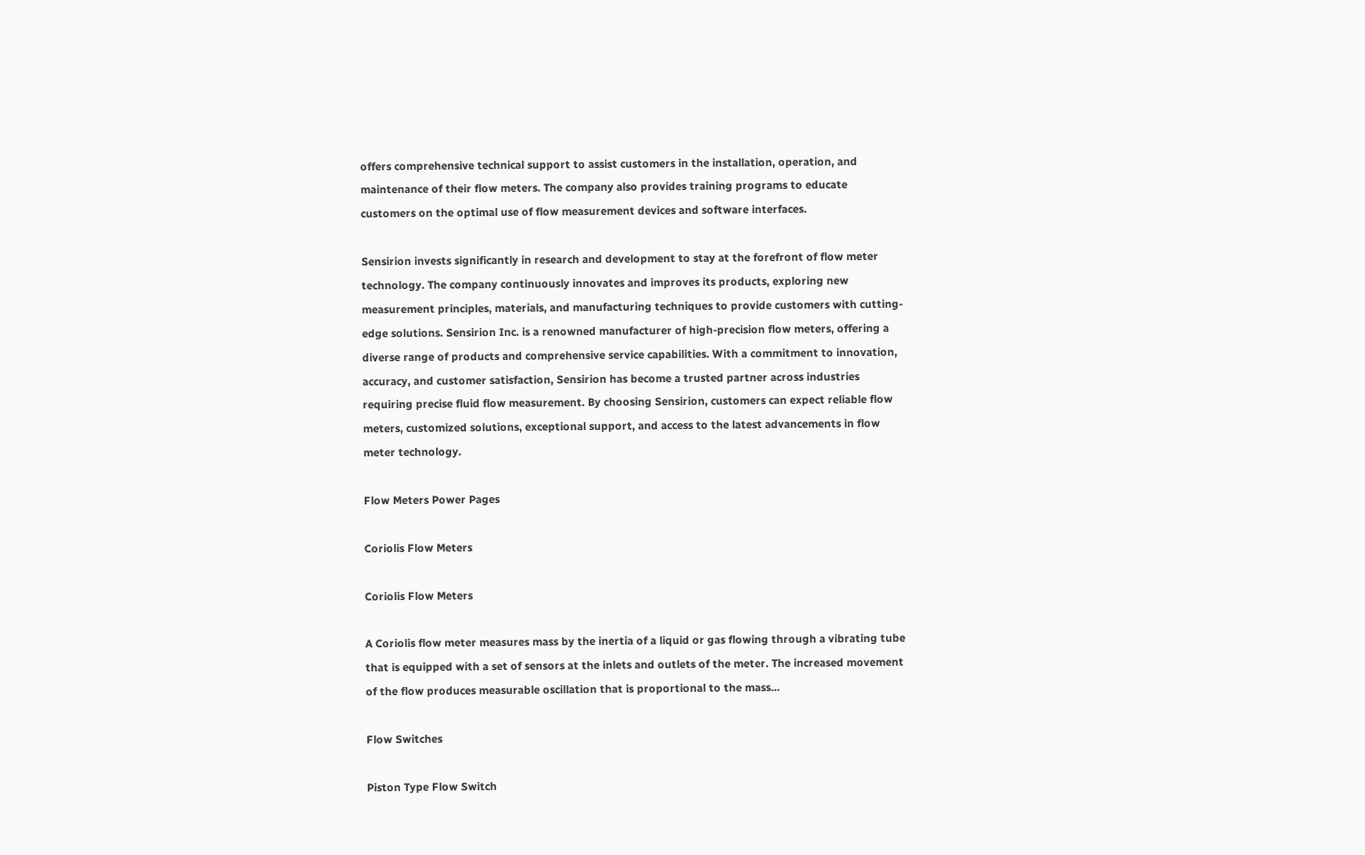offers comprehensive technical support to assist customers in the installation, operation, and maintenance of their flow meters. The company also provides training programs to educate customers on the optimal use of flow measurement devices and software interfaces.

Sensirion invests significantly in research and development to stay at the forefront of flow meter technology. The company continuously innovates and improves its products, exploring new measurement principles, materials, and manufacturing techniques to provide customers with cutting-edge solutions. Sensirion Inc. is a renowned manufacturer of high-precision flow meters, offering a diverse range of products and comprehensive service capabilities. With a commitment to innovation, accuracy, and customer satisfaction, Sensirion has become a trusted partner across industries requiring precise fluid flow measurement. By choosing Sensirion, customers can expect reliable flow meters, customized solutions, exceptional support, and access to the latest advancements in flow meter technology.

Flow Meters Power Pages

Coriolis Flow Meters

Coriolis Flow Meters

A Coriolis flow meter measures mass by the inertia of a liquid or gas flowing through a vibrating tube that is equipped with a set of sensors at the inlets and outlets of the meter. The increased movement of the flow produces measurable oscillation that is proportional to the mass...

Flow Switches

Piston Type Flow Switch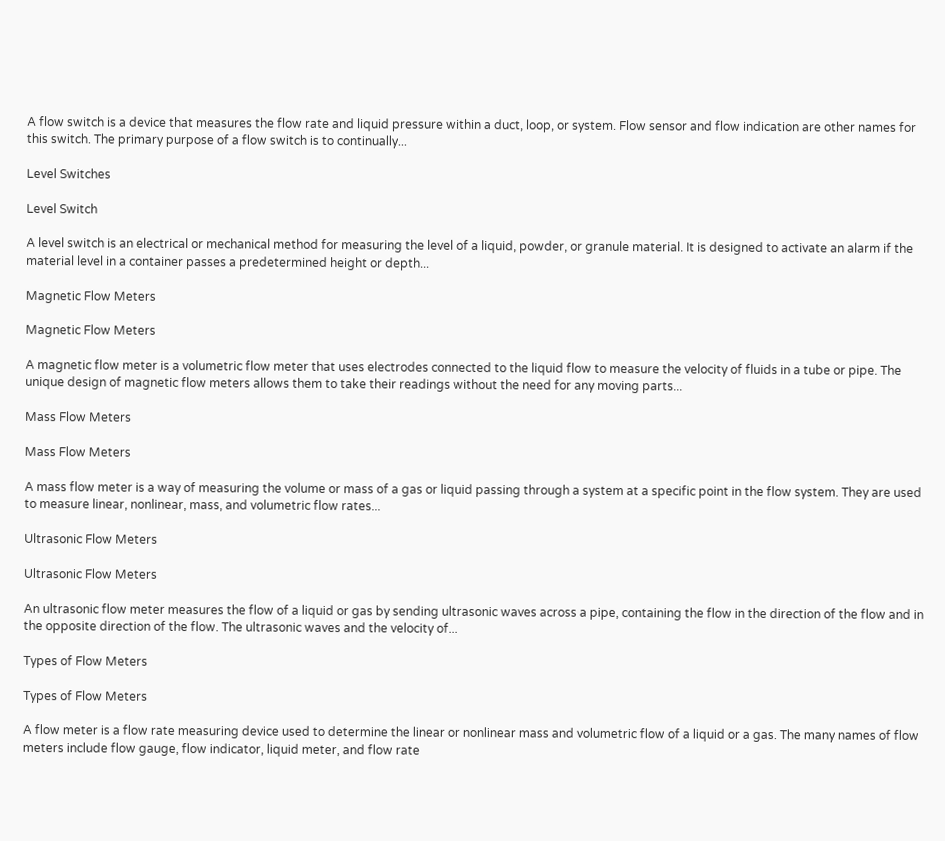A flow switch is a device that measures the flow rate and liquid pressure within a duct, loop, or system. Flow sensor and flow indication are other names for this switch. The primary purpose of a flow switch is to continually...

Level Switches

Level Switch

A level switch is an electrical or mechanical method for measuring the level of a liquid, powder, or granule material. It is designed to activate an alarm if the material level in a container passes a predetermined height or depth...

Magnetic Flow Meters

Magnetic Flow Meters

A magnetic flow meter is a volumetric flow meter that uses electrodes connected to the liquid flow to measure the velocity of fluids in a tube or pipe. The unique design of magnetic flow meters allows them to take their readings without the need for any moving parts...

Mass Flow Meters

Mass Flow Meters

A mass flow meter is a way of measuring the volume or mass of a gas or liquid passing through a system at a specific point in the flow system. They are used to measure linear, nonlinear, mass, and volumetric flow rates...

Ultrasonic Flow Meters

Ultrasonic Flow Meters

An ultrasonic flow meter measures the flow of a liquid or gas by sending ultrasonic waves across a pipe, containing the flow in the direction of the flow and in the opposite direction of the flow. The ultrasonic waves and the velocity of...

Types of Flow Meters

Types of Flow Meters

A flow meter is a flow rate measuring device used to determine the linear or nonlinear mass and volumetric flow of a liquid or a gas. The many names of flow meters include flow gauge, flow indicator, liquid meter, and flow rate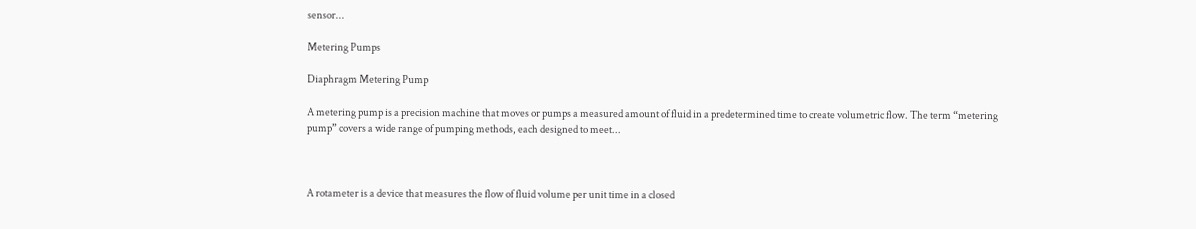sensor...

Metering Pumps

Diaphragm Metering Pump

A metering pump is a precision machine that moves or pumps a measured amount of fluid in a predetermined time to create volumetric flow. The term “metering pump” covers a wide range of pumping methods, each designed to meet...



A rotameter is a device that measures the flow of fluid volume per unit time in a closed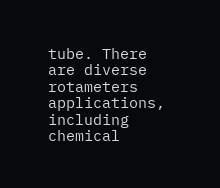tube. There are diverse rotameters applications, including chemical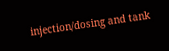injection/dosing and tank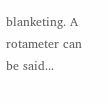blanketing. A rotameter can be said...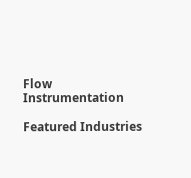Flow Instrumentation

Featured Industries